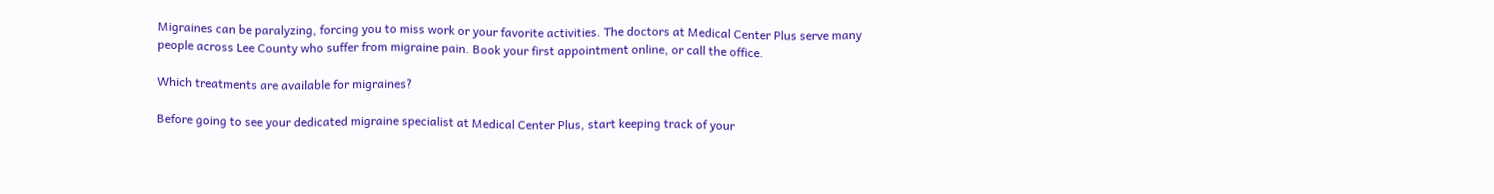Migraines can be paralyzing, forcing you to miss work or your favorite activities. The doctors at Medical Center Plus serve many people across Lee County who suffer from migraine pain. Book your first appointment online, or call the office.

Which treatments are available for migraines?

Before going to see your dedicated migraine specialist at Medical Center Plus, start keeping track of your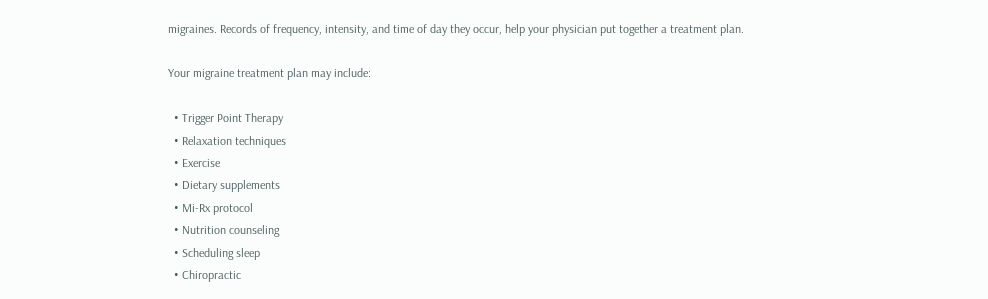migraines. Records of frequency, intensity, and time of day they occur, help your physician put together a treatment plan.

Your migraine treatment plan may include:

  • Trigger Point Therapy
  • Relaxation techniques
  • Exercise
  • Dietary supplements
  • Mi-Rx protocol
  • Nutrition counseling
  • Scheduling sleep
  • Chiropractic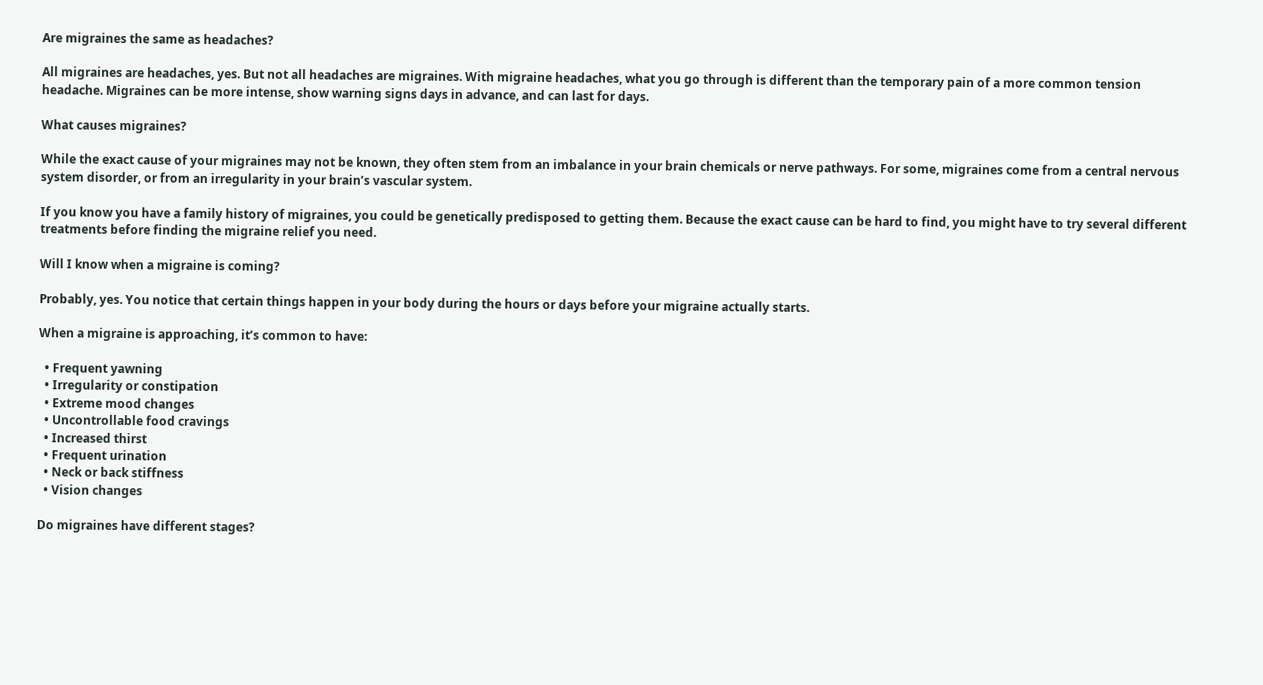Are migraines the same as headaches?

All migraines are headaches, yes. But not all headaches are migraines. With migraine headaches, what you go through is different than the temporary pain of a more common tension headache. Migraines can be more intense, show warning signs days in advance, and can last for days.

What causes migraines?

While the exact cause of your migraines may not be known, they often stem from an imbalance in your brain chemicals or nerve pathways. For some, migraines come from a central nervous system disorder, or from an irregularity in your brain’s vascular system.

If you know you have a family history of migraines, you could be genetically predisposed to getting them. Because the exact cause can be hard to find, you might have to try several different treatments before finding the migraine relief you need.

Will I know when a migraine is coming?

Probably, yes. You notice that certain things happen in your body during the hours or days before your migraine actually starts.

When a migraine is approaching, it’s common to have:

  • Frequent yawning
  • Irregularity or constipation
  • Extreme mood changes
  • Uncontrollable food cravings
  • Increased thirst
  • Frequent urination
  • Neck or back stiffness
  • Vision changes

Do migraines have different stages?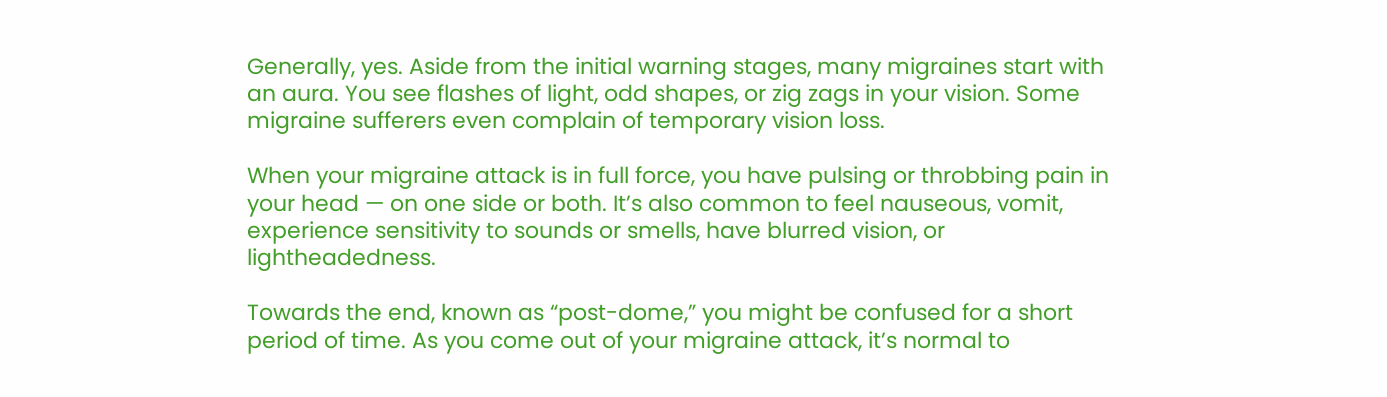Generally, yes. Aside from the initial warning stages, many migraines start with an aura. You see flashes of light, odd shapes, or zig zags in your vision. Some migraine sufferers even complain of temporary vision loss.

When your migraine attack is in full force, you have pulsing or throbbing pain in your head — on one side or both. It’s also common to feel nauseous, vomit, experience sensitivity to sounds or smells, have blurred vision, or lightheadedness.

Towards the end, known as “post-dome,” you might be confused for a short period of time. As you come out of your migraine attack, it’s normal to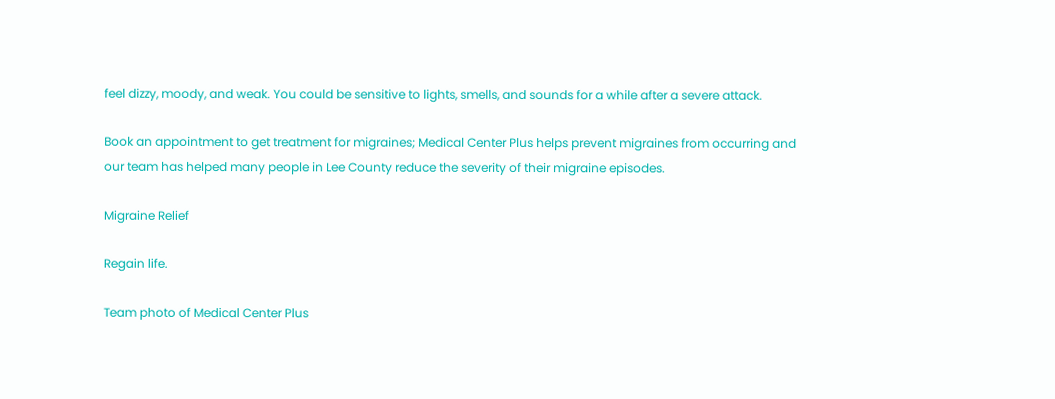feel dizzy, moody, and weak. You could be sensitive to lights, smells, and sounds for a while after a severe attack.

Book an appointment to get treatment for migraines; Medical Center Plus helps prevent migraines from occurring and our team has helped many people in Lee County reduce the severity of their migraine episodes.

Migraine Relief

Regain life.

Team photo of Medical Center Plus